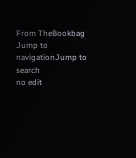From TheBookbag
Jump to navigationJump to search
no edit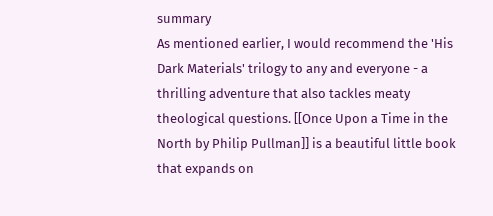summary
As mentioned earlier, I would recommend the 'His Dark Materials' trilogy to any and everyone - a thrilling adventure that also tackles meaty theological questions. [[Once Upon a Time in the North by Philip Pullman]] is a beautiful little book that expands on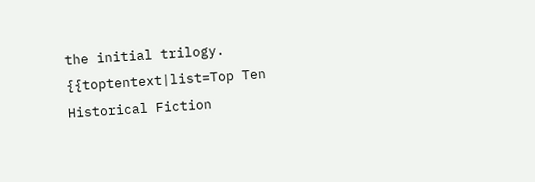the initial trilogy.
{{toptentext|list=Top Ten Historical Fiction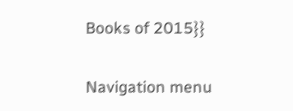Books of 2015}}

Navigation menu